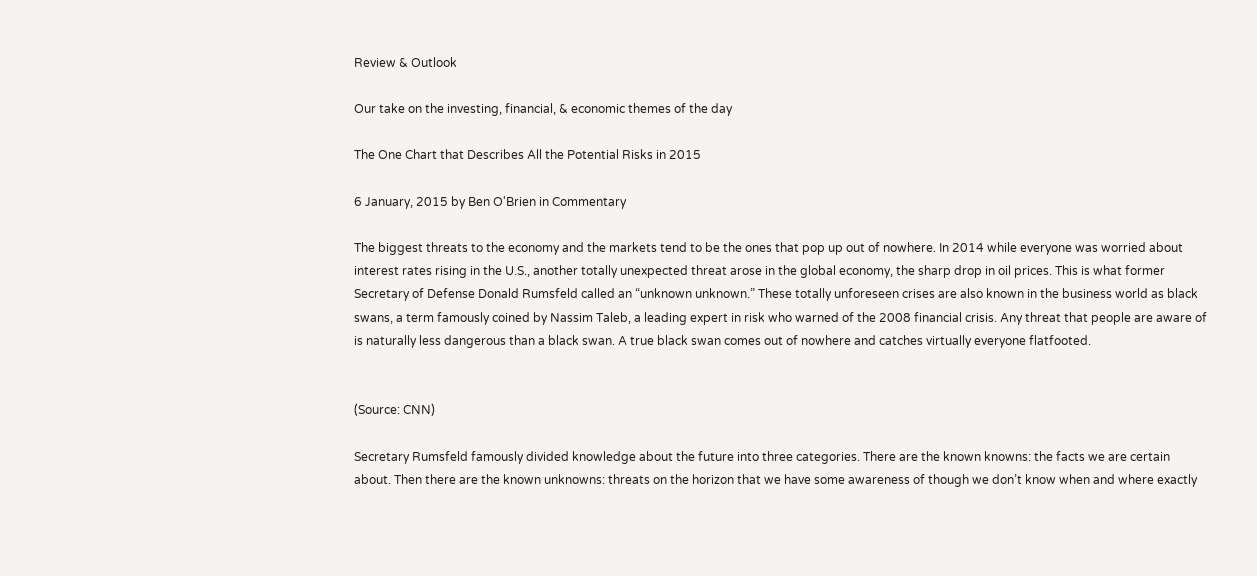Review & Outlook

Our take on the investing, financial, & economic themes of the day

The One Chart that Describes All the Potential Risks in 2015

6 January, 2015 by Ben O'Brien in Commentary

The biggest threats to the economy and the markets tend to be the ones that pop up out of nowhere. In 2014 while everyone was worried about interest rates rising in the U.S., another totally unexpected threat arose in the global economy, the sharp drop in oil prices. This is what former Secretary of Defense Donald Rumsfeld called an “unknown unknown.” These totally unforeseen crises are also known in the business world as black swans, a term famously coined by Nassim Taleb, a leading expert in risk who warned of the 2008 financial crisis. Any threat that people are aware of is naturally less dangerous than a black swan. A true black swan comes out of nowhere and catches virtually everyone flatfooted.


(Source: CNN)

Secretary Rumsfeld famously divided knowledge about the future into three categories. There are the known knowns: the facts we are certain about. Then there are the known unknowns: threats on the horizon that we have some awareness of though we don’t know when and where exactly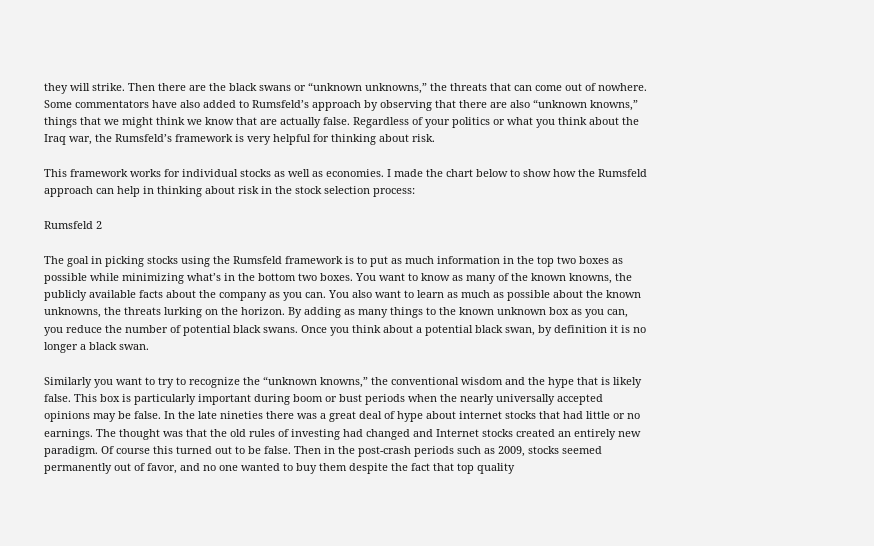they will strike. Then there are the black swans or “unknown unknowns,” the threats that can come out of nowhere. Some commentators have also added to Rumsfeld’s approach by observing that there are also “unknown knowns,” things that we might think we know that are actually false. Regardless of your politics or what you think about the Iraq war, the Rumsfeld’s framework is very helpful for thinking about risk.

This framework works for individual stocks as well as economies. I made the chart below to show how the Rumsfeld approach can help in thinking about risk in the stock selection process:

Rumsfeld 2

The goal in picking stocks using the Rumsfeld framework is to put as much information in the top two boxes as possible while minimizing what’s in the bottom two boxes. You want to know as many of the known knowns, the publicly available facts about the company as you can. You also want to learn as much as possible about the known unknowns, the threats lurking on the horizon. By adding as many things to the known unknown box as you can, you reduce the number of potential black swans. Once you think about a potential black swan, by definition it is no longer a black swan.

Similarly you want to try to recognize the “unknown knowns,” the conventional wisdom and the hype that is likely false. This box is particularly important during boom or bust periods when the nearly universally accepted opinions may be false. In the late nineties there was a great deal of hype about internet stocks that had little or no earnings. The thought was that the old rules of investing had changed and Internet stocks created an entirely new paradigm. Of course this turned out to be false. Then in the post-crash periods such as 2009, stocks seemed permanently out of favor, and no one wanted to buy them despite the fact that top quality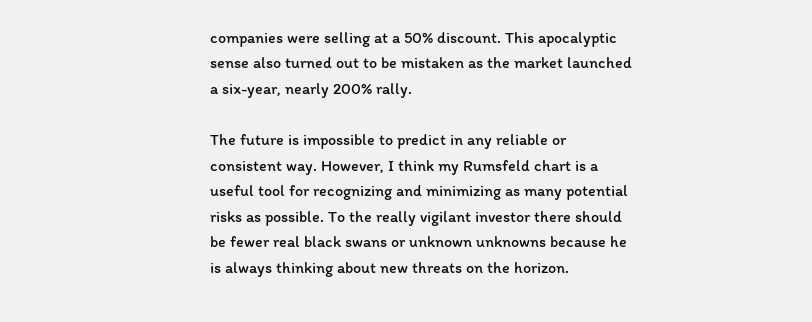companies were selling at a 50% discount. This apocalyptic sense also turned out to be mistaken as the market launched a six-year, nearly 200% rally.

The future is impossible to predict in any reliable or consistent way. However, I think my Rumsfeld chart is a useful tool for recognizing and minimizing as many potential risks as possible. To the really vigilant investor there should be fewer real black swans or unknown unknowns because he is always thinking about new threats on the horizon.